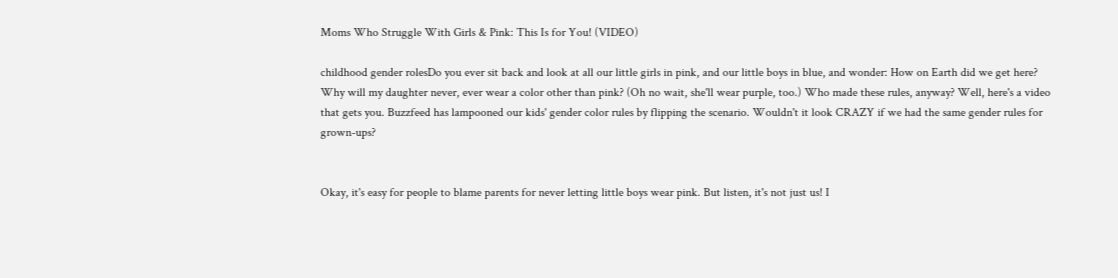Moms Who Struggle With Girls & Pink: This Is for You! (VIDEO)

childhood gender rolesDo you ever sit back and look at all our little girls in pink, and our little boys in blue, and wonder: How on Earth did we get here? Why will my daughter never, ever wear a color other than pink? (Oh no wait, she'll wear purple, too.) Who made these rules, anyway? Well, here's a video that gets you. Buzzfeed has lampooned our kids' gender color rules by flipping the scenario. Wouldn't it look CRAZY if we had the same gender rules for grown-ups?


Okay, it's easy for people to blame parents for never letting little boys wear pink. But listen, it's not just us! I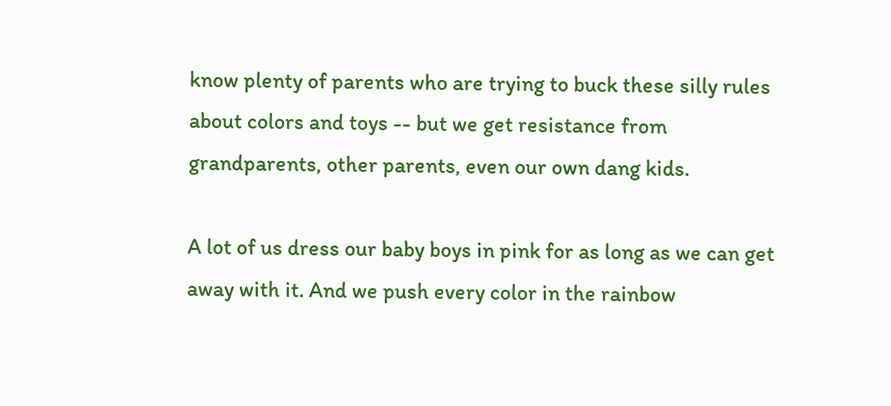know plenty of parents who are trying to buck these silly rules about colors and toys -- but we get resistance from grandparents, other parents, even our own dang kids.

A lot of us dress our baby boys in pink for as long as we can get away with it. And we push every color in the rainbow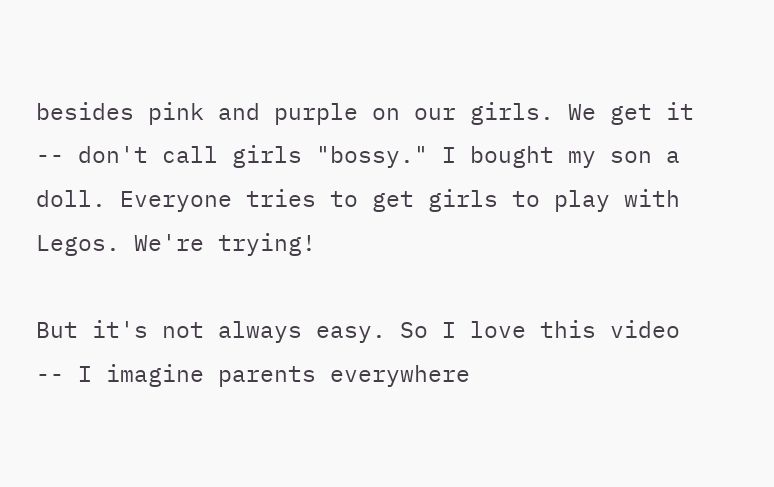besides pink and purple on our girls. We get it -- don't call girls "bossy." I bought my son a doll. Everyone tries to get girls to play with Legos. We're trying!

But it's not always easy. So I love this video -- I imagine parents everywhere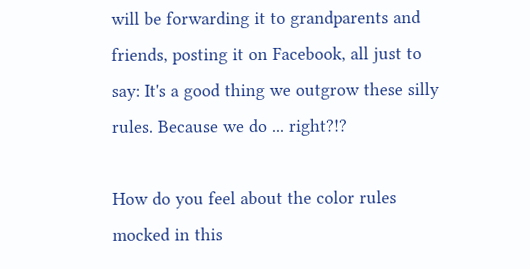will be forwarding it to grandparents and friends, posting it on Facebook, all just to say: It's a good thing we outgrow these silly rules. Because we do ... right?!?

How do you feel about the color rules mocked in this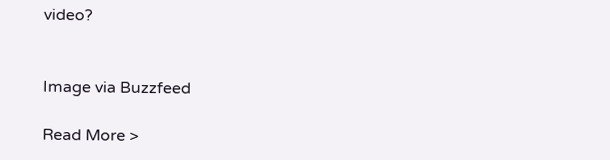video?


Image via Buzzfeed

Read More >